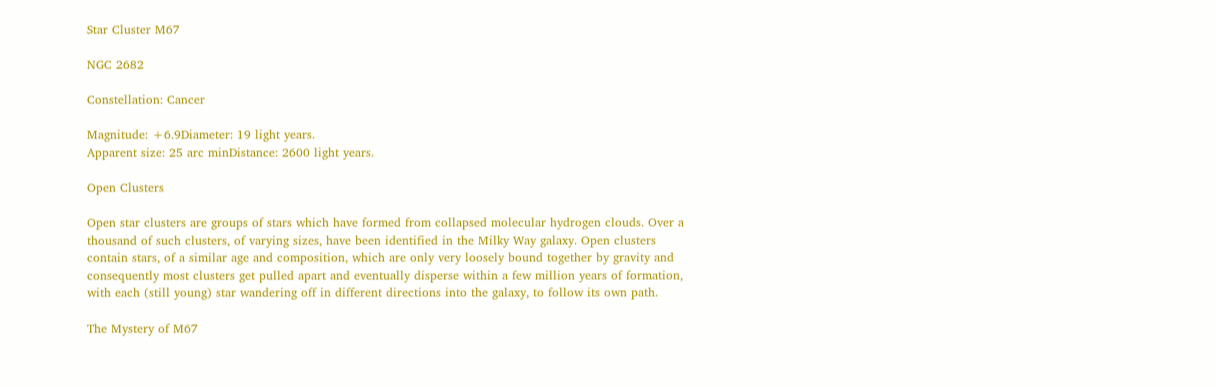Star Cluster M67

NGC 2682

Constellation: Cancer

Magnitude: +6.9Diameter: 19 light years.
Apparent size: 25 arc minDistance: 2600 light years.

Open Clusters

Open star clusters are groups of stars which have formed from collapsed molecular hydrogen clouds. Over a thousand of such clusters, of varying sizes, have been identified in the Milky Way galaxy. Open clusters contain stars, of a similar age and composition, which are only very loosely bound together by gravity and consequently most clusters get pulled apart and eventually disperse within a few million years of formation, with each (still young) star wandering off in different directions into the galaxy, to follow its own path.

The Mystery of M67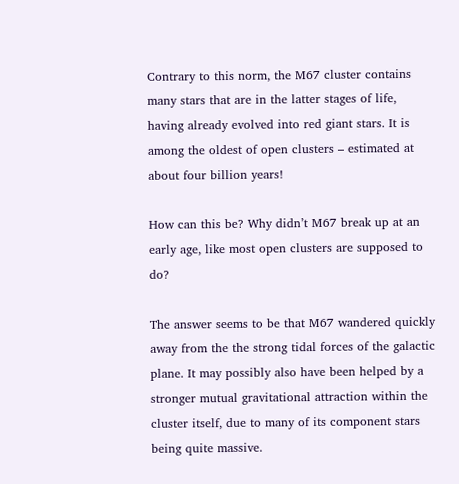Contrary to this norm, the M67 cluster contains many stars that are in the latter stages of life, having already evolved into red giant stars. It is among the oldest of open clusters – estimated at about four billion years!

How can this be? Why didn’t M67 break up at an early age, like most open clusters are supposed to do?

The answer seems to be that M67 wandered quickly away from the the strong tidal forces of the galactic plane. It may possibly also have been helped by a stronger mutual gravitational attraction within the cluster itself, due to many of its component stars being quite massive.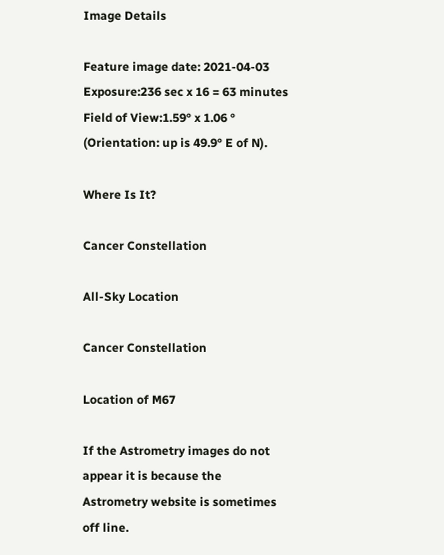Image Details

Feature image date: 2021-04-03
Exposure:236 sec x 16 = 63 minutes
Field of View:1.59° x 1.06 ° (Orientation: up is 49.9° E of N).

Where Is It?

Cancer Constellation

All-Sky Location

Cancer Constellation

Location of M67

If the Astrometry images do not appear it is because the Astrometry website is sometimes off line.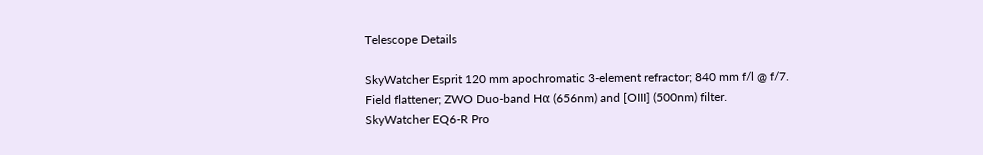Telescope Details

SkyWatcher Esprit 120 mm apochromatic 3-element refractor; 840 mm f/l @ f/7.
Field flattener; ZWO Duo-band Hα (656nm) and [OIII] (500nm) filter.
SkyWatcher EQ6-R Pro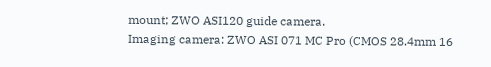mount; ZWO ASI120 guide camera.
Imaging camera: ZWO ASI 071 MC Pro (CMOS 28.4mm 16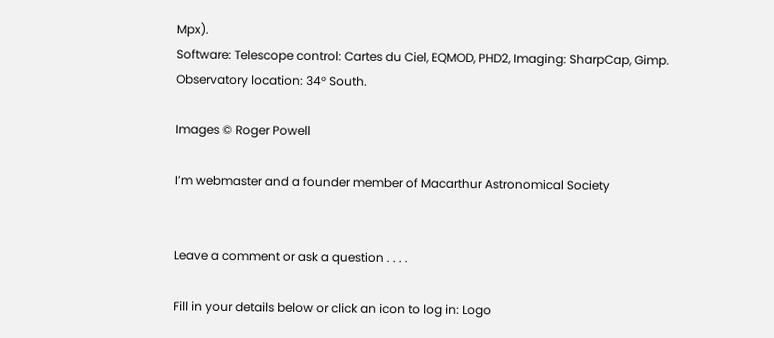Mpx).
Software: Telescope control: Cartes du Ciel, EQMOD, PHD2, Imaging: SharpCap, Gimp.
Observatory location: 34° South.

Images © Roger Powell

I’m webmaster and a founder member of Macarthur Astronomical Society


Leave a comment or ask a question . . . .

Fill in your details below or click an icon to log in: Logo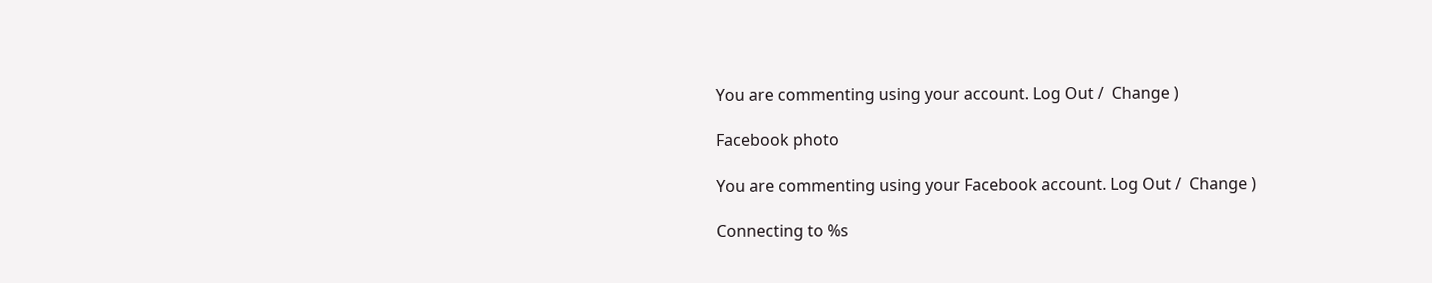You are commenting using your account. Log Out /  Change )

Facebook photo

You are commenting using your Facebook account. Log Out /  Change )

Connecting to %s